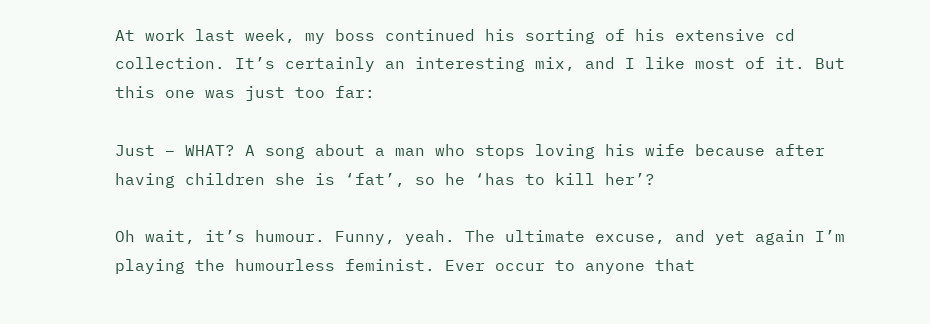At work last week, my boss continued his sorting of his extensive cd collection. It’s certainly an interesting mix, and I like most of it. But this one was just too far:

Just – WHAT? A song about a man who stops loving his wife because after having children she is ‘fat’, so he ‘has to kill her’?

Oh wait, it’s humour. Funny, yeah. The ultimate excuse, and yet again I’m playing the humourless feminist. Ever occur to anyone that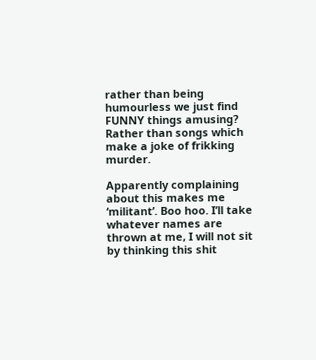rather than being humourless we just find FUNNY things amusing? Rather than songs which make a joke of frikking murder.

Apparently complaining about this makes me ‘militant’. Boo hoo. I’ll take whatever names are thrown at me, I will not sit by thinking this shit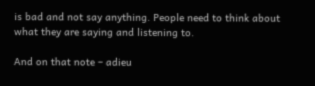is bad and not say anything. People need to think about what they are saying and listening to.

And on that note – adieu